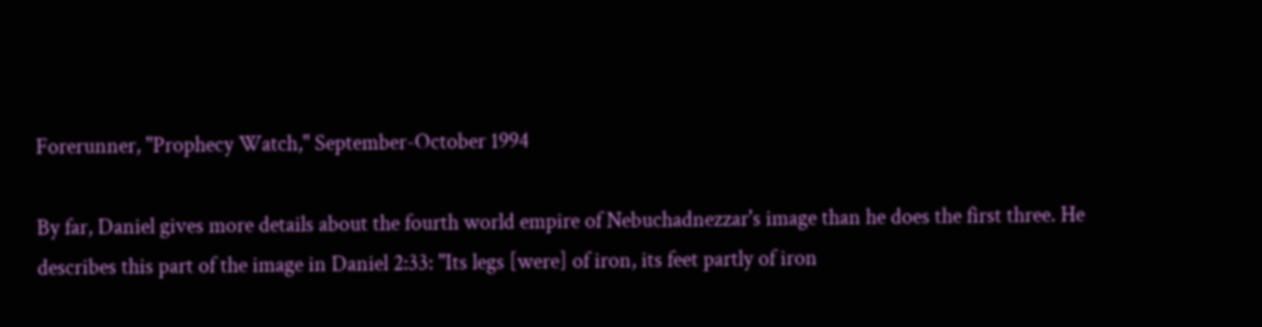Forerunner, "Prophecy Watch," September-October 1994

By far, Daniel gives more details about the fourth world empire of Nebuchadnezzar's image than he does the first three. He describes this part of the image in Daniel 2:33: "Its legs [were] of iron, its feet partly of iron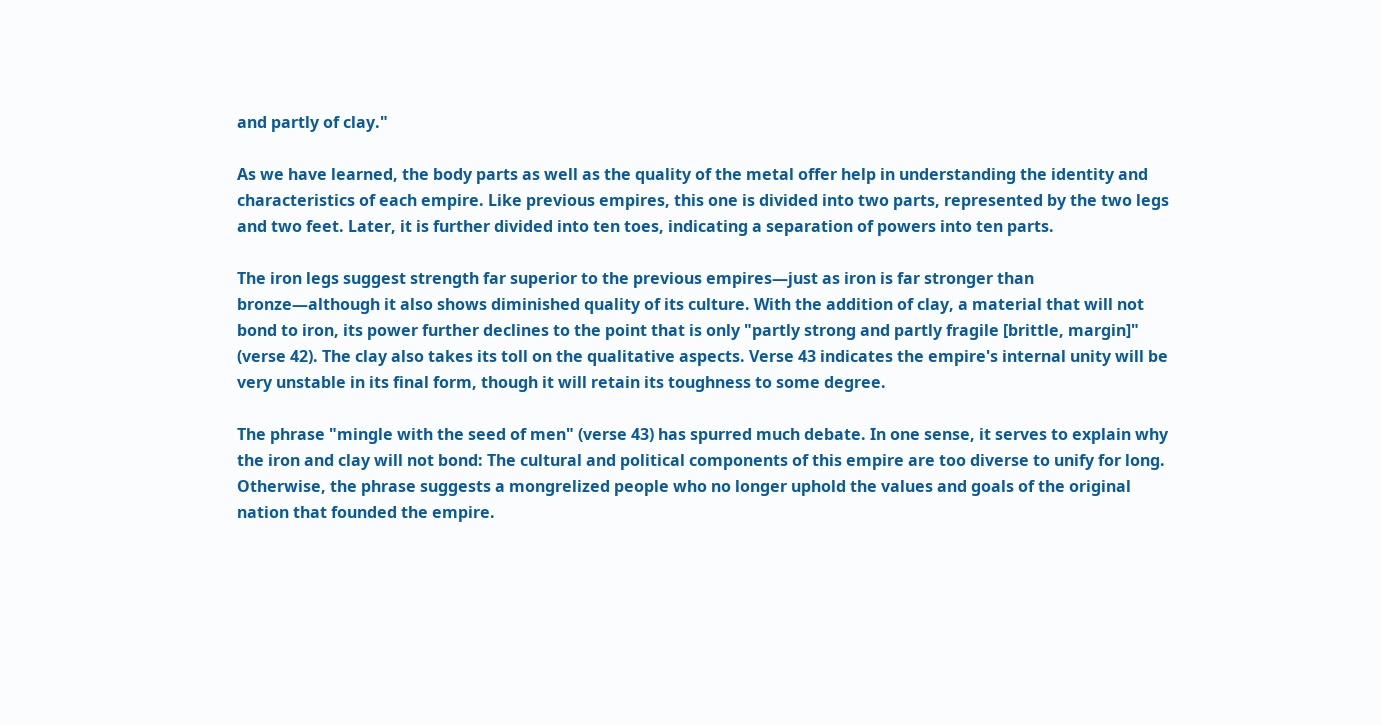and partly of clay."

As we have learned, the body parts as well as the quality of the metal offer help in understanding the identity and characteristics of each empire. Like previous empires, this one is divided into two parts, represented by the two legs and two feet. Later, it is further divided into ten toes, indicating a separation of powers into ten parts.

The iron legs suggest strength far superior to the previous empires—just as iron is far stronger than bronze—although it also shows diminished quality of its culture. With the addition of clay, a material that will not bond to iron, its power further declines to the point that is only "partly strong and partly fragile [brittle, margin]" (verse 42). The clay also takes its toll on the qualitative aspects. Verse 43 indicates the empire's internal unity will be very unstable in its final form, though it will retain its toughness to some degree.

The phrase "mingle with the seed of men" (verse 43) has spurred much debate. In one sense, it serves to explain why the iron and clay will not bond: The cultural and political components of this empire are too diverse to unify for long. Otherwise, the phrase suggests a mongrelized people who no longer uphold the values and goals of the original nation that founded the empire.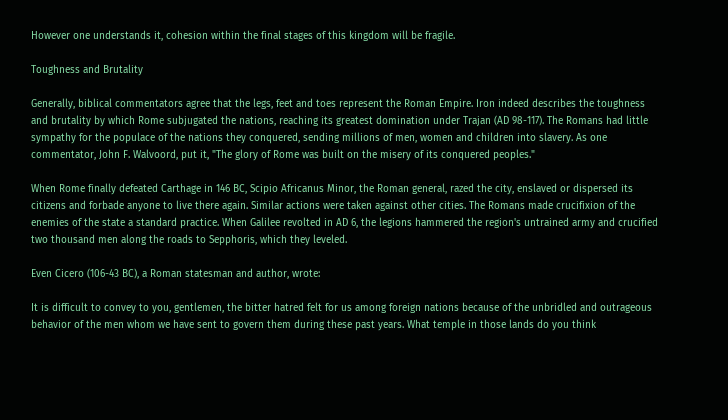However one understands it, cohesion within the final stages of this kingdom will be fragile.

Toughness and Brutality

Generally, biblical commentators agree that the legs, feet and toes represent the Roman Empire. Iron indeed describes the toughness and brutality by which Rome subjugated the nations, reaching its greatest domination under Trajan (AD 98-117). The Romans had little sympathy for the populace of the nations they conquered, sending millions of men, women and children into slavery. As one commentator, John F. Walvoord, put it, "The glory of Rome was built on the misery of its conquered peoples."

When Rome finally defeated Carthage in 146 BC, Scipio Africanus Minor, the Roman general, razed the city, enslaved or dispersed its citizens and forbade anyone to live there again. Similar actions were taken against other cities. The Romans made crucifixion of the enemies of the state a standard practice. When Galilee revolted in AD 6, the legions hammered the region's untrained army and crucified two thousand men along the roads to Sepphoris, which they leveled.

Even Cicero (106-43 BC), a Roman statesman and author, wrote:

It is difficult to convey to you, gentlemen, the bitter hatred felt for us among foreign nations because of the unbridled and outrageous behavior of the men whom we have sent to govern them during these past years. What temple in those lands do you think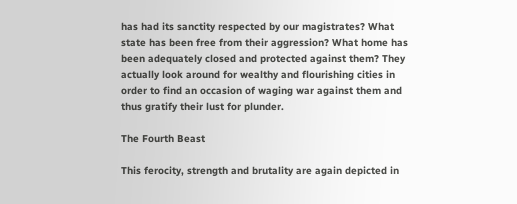has had its sanctity respected by our magistrates? What state has been free from their aggression? What home has been adequately closed and protected against them? They actually look around for wealthy and flourishing cities in order to find an occasion of waging war against them and thus gratify their lust for plunder.

The Fourth Beast

This ferocity, strength and brutality are again depicted in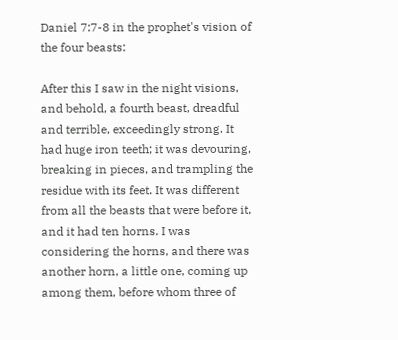Daniel 7:7-8 in the prophet's vision of the four beasts:

After this I saw in the night visions, and behold, a fourth beast, dreadful and terrible, exceedingly strong. It had huge iron teeth; it was devouring, breaking in pieces, and trampling the residue with its feet. It was different from all the beasts that were before it, and it had ten horns. I was considering the horns, and there was another horn, a little one, coming up among them, before whom three of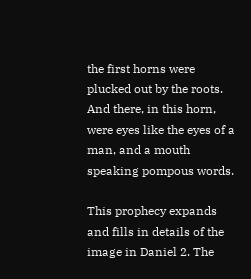the first horns were plucked out by the roots. And there, in this horn, were eyes like the eyes of a man, and a mouth speaking pompous words.

This prophecy expands and fills in details of the image in Daniel 2. The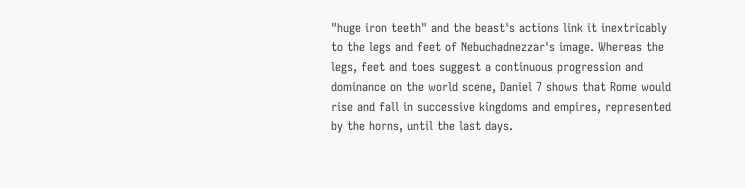"huge iron teeth" and the beast's actions link it inextricably to the legs and feet of Nebuchadnezzar's image. Whereas the legs, feet and toes suggest a continuous progression and dominance on the world scene, Daniel 7 shows that Rome would rise and fall in successive kingdoms and empires, represented by the horns, until the last days.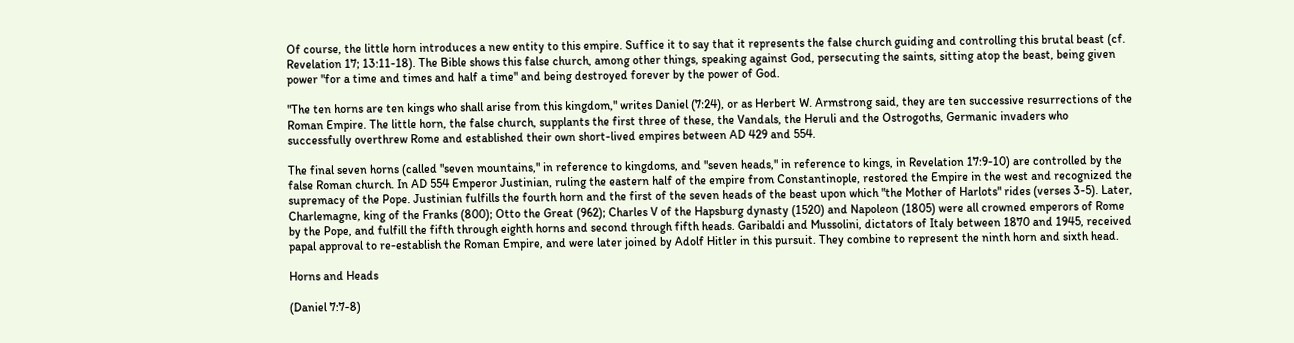Of course, the little horn introduces a new entity to this empire. Suffice it to say that it represents the false church guiding and controlling this brutal beast (cf. Revelation 17; 13:11-18). The Bible shows this false church, among other things, speaking against God, persecuting the saints, sitting atop the beast, being given power "for a time and times and half a time" and being destroyed forever by the power of God.

"The ten horns are ten kings who shall arise from this kingdom," writes Daniel (7:24), or as Herbert W. Armstrong said, they are ten successive resurrections of the Roman Empire. The little horn, the false church, supplants the first three of these, the Vandals, the Heruli and the Ostrogoths, Germanic invaders who successfully overthrew Rome and established their own short-lived empires between AD 429 and 554.

The final seven horns (called "seven mountains," in reference to kingdoms, and "seven heads," in reference to kings, in Revelation 17:9-10) are controlled by the false Roman church. In AD 554 Emperor Justinian, ruling the eastern half of the empire from Constantinople, restored the Empire in the west and recognized the supremacy of the Pope. Justinian fulfills the fourth horn and the first of the seven heads of the beast upon which "the Mother of Harlots" rides (verses 3-5). Later, Charlemagne, king of the Franks (800); Otto the Great (962); Charles V of the Hapsburg dynasty (1520) and Napoleon (1805) were all crowned emperors of Rome by the Pope, and fulfill the fifth through eighth horns and second through fifth heads. Garibaldi and Mussolini, dictators of Italy between 1870 and 1945, received papal approval to re-establish the Roman Empire, and were later joined by Adolf Hitler in this pursuit. They combine to represent the ninth horn and sixth head.

Horns and Heads

(Daniel 7:7-8)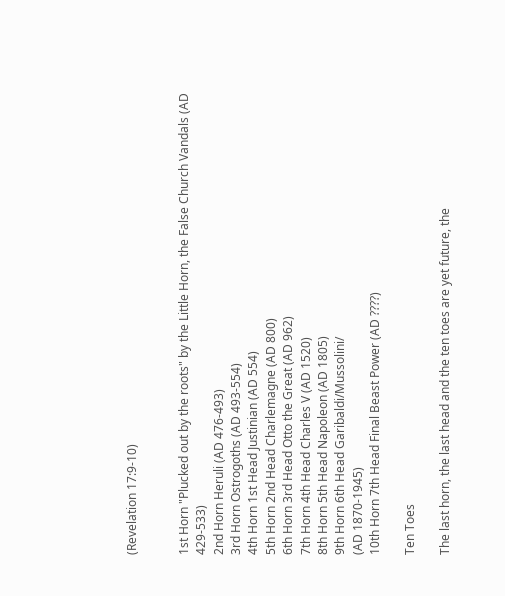(Revelation 17:9-10)


1st Horn "Plucked out by the roots" by the Little Horn, the False Church Vandals (AD 429-533)
2nd Horn Heruli (AD 476-493)
3rd Horn Ostrogoths (AD 493-554)
4th Horn 1st Head Justinian (AD 554)
5th Horn 2nd Head Charlemagne (AD 800)
6th Horn 3rd Head Otto the Great (AD 962)
7th Horn 4th Head Charles V (AD 1520)
8th Horn 5th Head Napoleon (AD 1805)
9th Horn 6th Head Garibaldi/Mussolini/
(AD 1870-1945)
10th Horn 7th Head Final Beast Power (AD ????)

Ten Toes

The last horn, the last head and the ten toes are yet future, the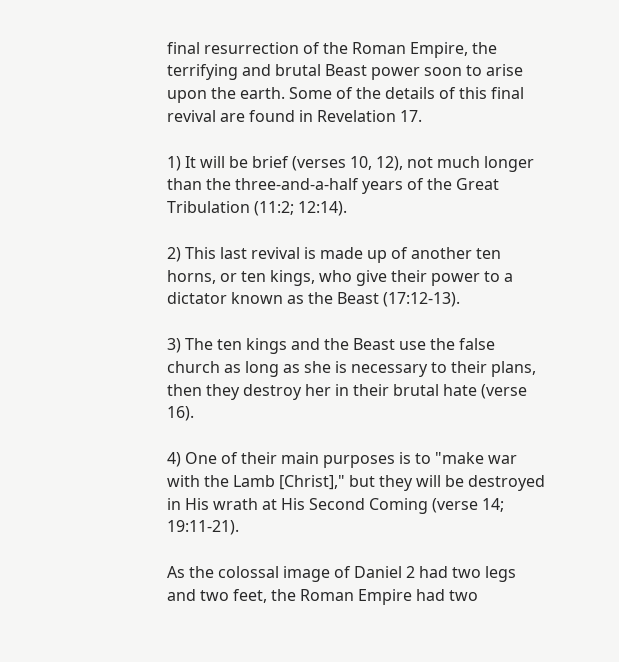final resurrection of the Roman Empire, the terrifying and brutal Beast power soon to arise upon the earth. Some of the details of this final revival are found in Revelation 17.

1) It will be brief (verses 10, 12), not much longer than the three-and-a-half years of the Great Tribulation (11:2; 12:14).

2) This last revival is made up of another ten horns, or ten kings, who give their power to a dictator known as the Beast (17:12-13).

3) The ten kings and the Beast use the false church as long as she is necessary to their plans, then they destroy her in their brutal hate (verse 16).

4) One of their main purposes is to "make war with the Lamb [Christ]," but they will be destroyed in His wrath at His Second Coming (verse 14; 19:11-21).

As the colossal image of Daniel 2 had two legs and two feet, the Roman Empire had two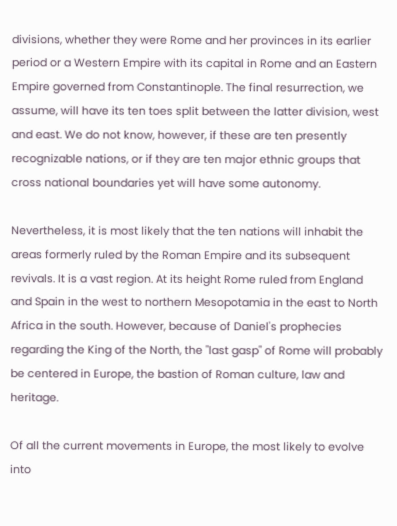divisions, whether they were Rome and her provinces in its earlier period or a Western Empire with its capital in Rome and an Eastern Empire governed from Constantinople. The final resurrection, we assume, will have its ten toes split between the latter division, west and east. We do not know, however, if these are ten presently recognizable nations, or if they are ten major ethnic groups that cross national boundaries yet will have some autonomy.

Nevertheless, it is most likely that the ten nations will inhabit the areas formerly ruled by the Roman Empire and its subsequent revivals. It is a vast region. At its height Rome ruled from England and Spain in the west to northern Mesopotamia in the east to North Africa in the south. However, because of Daniel's prophecies regarding the King of the North, the "last gasp" of Rome will probably be centered in Europe, the bastion of Roman culture, law and heritage.

Of all the current movements in Europe, the most likely to evolve into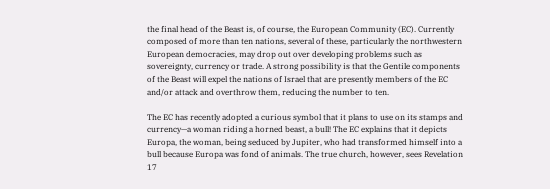the final head of the Beast is, of course, the European Community (EC). Currently composed of more than ten nations, several of these, particularly the northwestern European democracies, may drop out over developing problems such as sovereignty, currency or trade. A strong possibility is that the Gentile components of the Beast will expel the nations of Israel that are presently members of the EC and/or attack and overthrow them, reducing the number to ten.

The EC has recently adopted a curious symbol that it plans to use on its stamps and currency—a woman riding a horned beast, a bull! The EC explains that it depicts Europa, the woman, being seduced by Jupiter, who had transformed himself into a bull because Europa was fond of animals. The true church, however, sees Revelation 17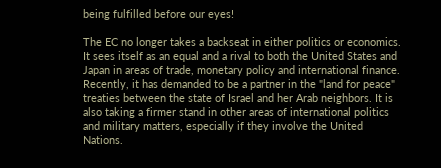being fulfilled before our eyes!

The EC no longer takes a backseat in either politics or economics. It sees itself as an equal and a rival to both the United States and Japan in areas of trade, monetary policy and international finance. Recently, it has demanded to be a partner in the "land for peace" treaties between the state of Israel and her Arab neighbors. It is also taking a firmer stand in other areas of international politics and military matters, especially if they involve the United Nations.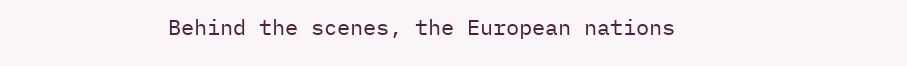Behind the scenes, the European nations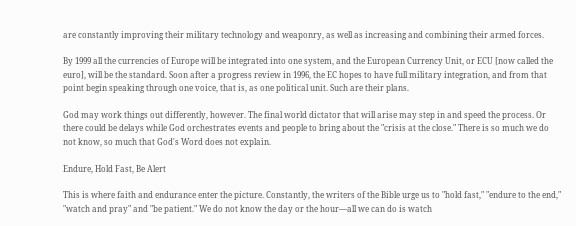are constantly improving their military technology and weaponry, as well as increasing and combining their armed forces.

By 1999 all the currencies of Europe will be integrated into one system, and the European Currency Unit, or ECU [now called the euro], will be the standard. Soon after a progress review in 1996, the EC hopes to have full military integration, and from that point begin speaking through one voice, that is, as one political unit. Such are their plans.

God may work things out differently, however. The final world dictator that will arise may step in and speed the process. Or there could be delays while God orchestrates events and people to bring about the "crisis at the close." There is so much we do not know, so much that God's Word does not explain.

Endure, Hold Fast, Be Alert

This is where faith and endurance enter the picture. Constantly, the writers of the Bible urge us to "hold fast," "endure to the end," "watch and pray" and "be patient." We do not know the day or the hour—all we can do is watch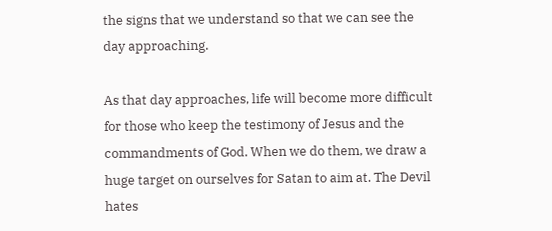the signs that we understand so that we can see the day approaching.

As that day approaches, life will become more difficult for those who keep the testimony of Jesus and the commandments of God. When we do them, we draw a huge target on ourselves for Satan to aim at. The Devil hates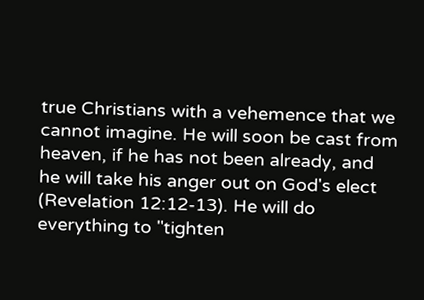true Christians with a vehemence that we cannot imagine. He will soon be cast from heaven, if he has not been already, and he will take his anger out on God's elect (Revelation 12:12-13). He will do everything to "tighten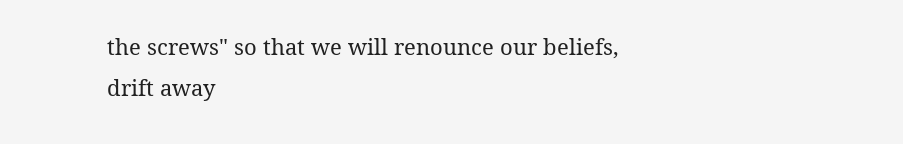the screws" so that we will renounce our beliefs, drift away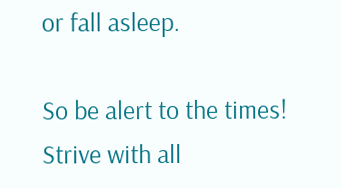or fall asleep.

So be alert to the times! Strive with all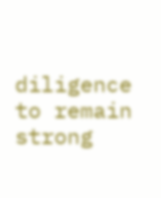diligence to remain strong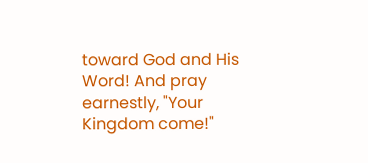toward God and His Word! And pray earnestly, "Your Kingdom come!"